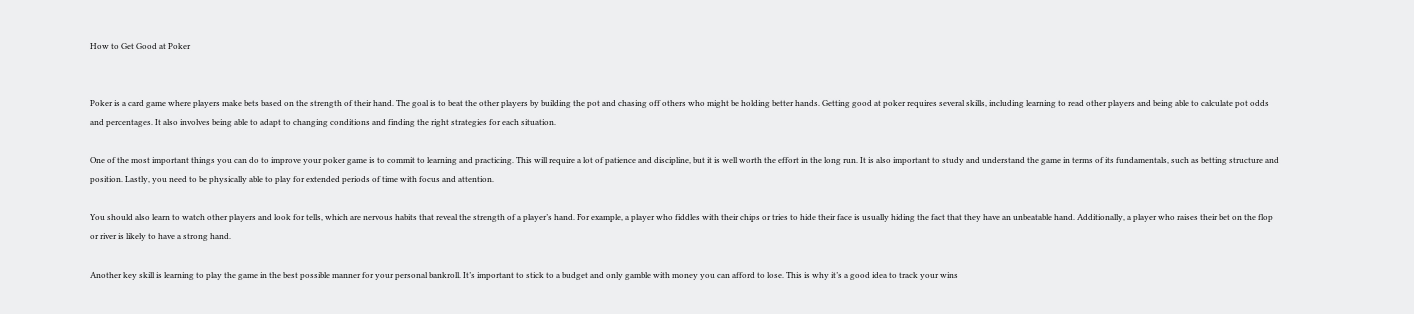How to Get Good at Poker


Poker is a card game where players make bets based on the strength of their hand. The goal is to beat the other players by building the pot and chasing off others who might be holding better hands. Getting good at poker requires several skills, including learning to read other players and being able to calculate pot odds and percentages. It also involves being able to adapt to changing conditions and finding the right strategies for each situation.

One of the most important things you can do to improve your poker game is to commit to learning and practicing. This will require a lot of patience and discipline, but it is well worth the effort in the long run. It is also important to study and understand the game in terms of its fundamentals, such as betting structure and position. Lastly, you need to be physically able to play for extended periods of time with focus and attention.

You should also learn to watch other players and look for tells, which are nervous habits that reveal the strength of a player’s hand. For example, a player who fiddles with their chips or tries to hide their face is usually hiding the fact that they have an unbeatable hand. Additionally, a player who raises their bet on the flop or river is likely to have a strong hand.

Another key skill is learning to play the game in the best possible manner for your personal bankroll. It’s important to stick to a budget and only gamble with money you can afford to lose. This is why it’s a good idea to track your wins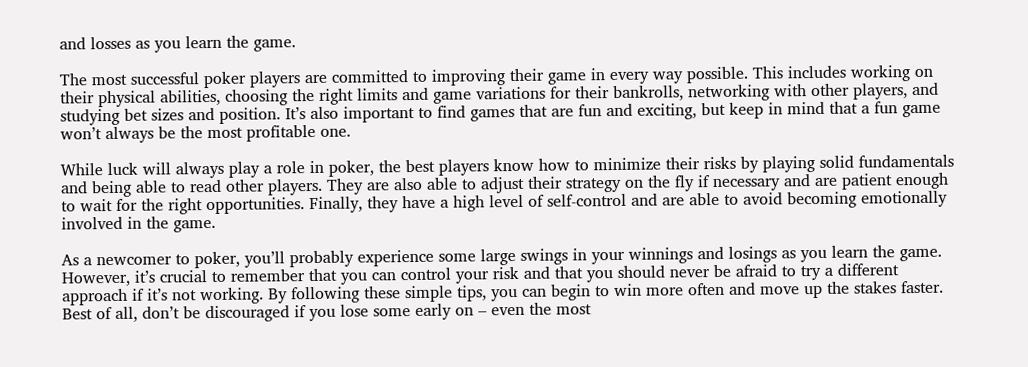and losses as you learn the game.

The most successful poker players are committed to improving their game in every way possible. This includes working on their physical abilities, choosing the right limits and game variations for their bankrolls, networking with other players, and studying bet sizes and position. It’s also important to find games that are fun and exciting, but keep in mind that a fun game won’t always be the most profitable one.

While luck will always play a role in poker, the best players know how to minimize their risks by playing solid fundamentals and being able to read other players. They are also able to adjust their strategy on the fly if necessary and are patient enough to wait for the right opportunities. Finally, they have a high level of self-control and are able to avoid becoming emotionally involved in the game.

As a newcomer to poker, you’ll probably experience some large swings in your winnings and losings as you learn the game. However, it’s crucial to remember that you can control your risk and that you should never be afraid to try a different approach if it’s not working. By following these simple tips, you can begin to win more often and move up the stakes faster. Best of all, don’t be discouraged if you lose some early on – even the most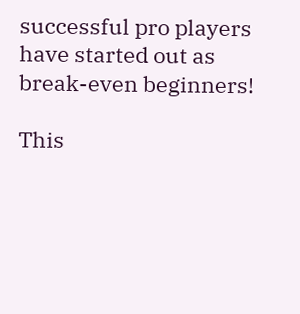successful pro players have started out as break-even beginners!

This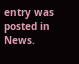entry was posted in News.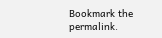Bookmark the permalink.